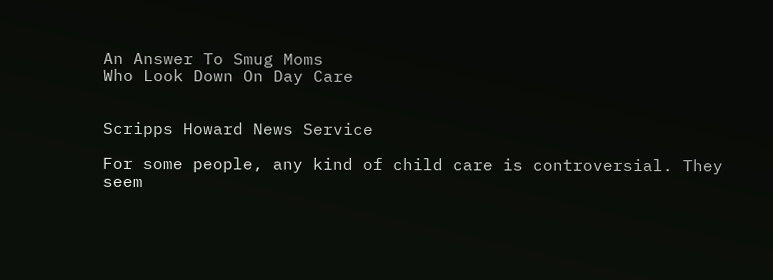An Answer To Smug Moms
Who Look Down On Day Care


Scripps Howard News Service

For some people, any kind of child care is controversial. They seem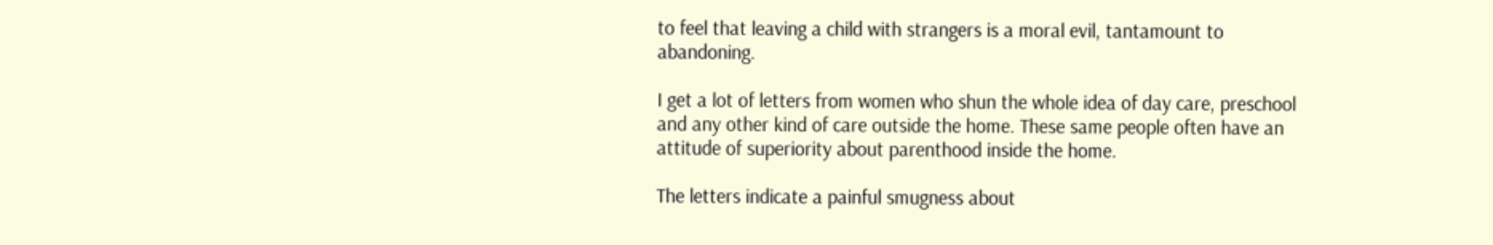to feel that leaving a child with strangers is a moral evil, tantamount to abandoning.

I get a lot of letters from women who shun the whole idea of day care, preschool and any other kind of care outside the home. These same people often have an attitude of superiority about parenthood inside the home.

The letters indicate a painful smugness about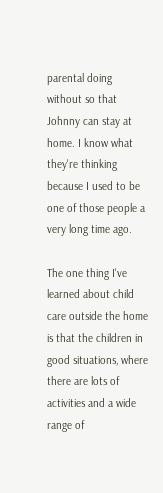parental doing without so that Johnny can stay at home. I know what they're thinking because I used to be one of those people a very long time ago.

The one thing I've learned about child care outside the home is that the children in good situations, where there are lots of activities and a wide range of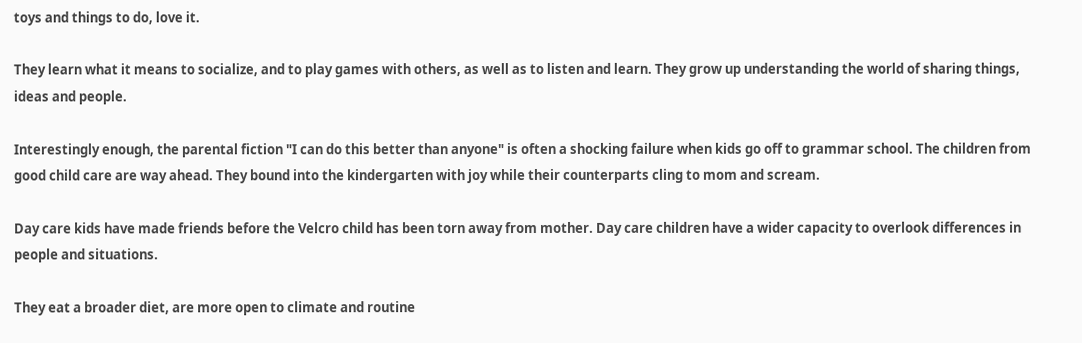toys and things to do, love it.

They learn what it means to socialize, and to play games with others, as well as to listen and learn. They grow up understanding the world of sharing things, ideas and people.

Interestingly enough, the parental fiction "I can do this better than anyone" is often a shocking failure when kids go off to grammar school. The children from good child care are way ahead. They bound into the kindergarten with joy while their counterparts cling to mom and scream.

Day care kids have made friends before the Velcro child has been torn away from mother. Day care children have a wider capacity to overlook differences in people and situations.

They eat a broader diet, are more open to climate and routine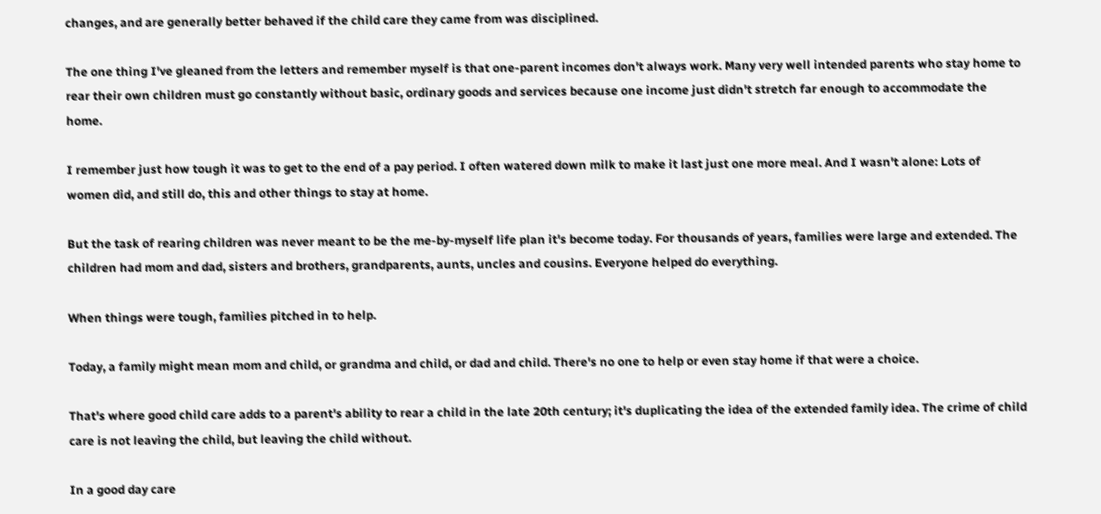changes, and are generally better behaved if the child care they came from was disciplined.

The one thing I've gleaned from the letters and remember myself is that one-parent incomes don't always work. Many very well intended parents who stay home to rear their own children must go constantly without basic, ordinary goods and services because one income just didn't stretch far enough to accommodate the home.

I remember just how tough it was to get to the end of a pay period. I often watered down milk to make it last just one more meal. And I wasn't alone: Lots of women did, and still do, this and other things to stay at home.

But the task of rearing children was never meant to be the me-by-myself life plan it's become today. For thousands of years, families were large and extended. The children had mom and dad, sisters and brothers, grandparents, aunts, uncles and cousins. Everyone helped do everything.

When things were tough, families pitched in to help.

Today, a family might mean mom and child, or grandma and child, or dad and child. There's no one to help or even stay home if that were a choice.

That's where good child care adds to a parent's ability to rear a child in the late 20th century; it's duplicating the idea of the extended family idea. The crime of child care is not leaving the child, but leaving the child without.

In a good day care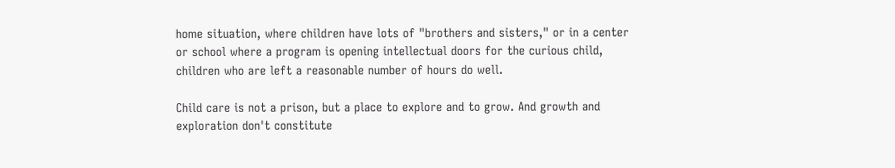home situation, where children have lots of "brothers and sisters," or in a center or school where a program is opening intellectual doors for the curious child, children who are left a reasonable number of hours do well.

Child care is not a prison, but a place to explore and to grow. And growth and exploration don't constitute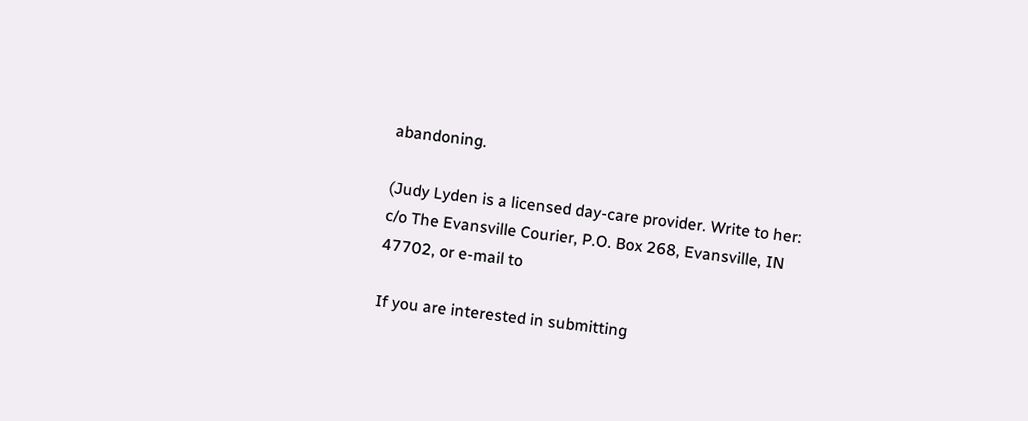abandoning.

(Judy Lyden is a licensed day-care provider. Write to her:
c/o The Evansville Courier, P.O. Box 268, Evansville, IN
47702, or e-mail to

If you are interested in submitting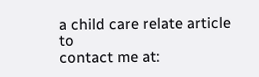a child care relate article to
contact me at: